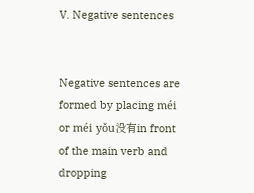V. Negative sentences


Negative sentences are formed by placing méi or méi yǒu没有in front of the main verb and dropping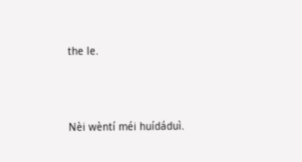the le.



Nèi wèntí méi huídáduì.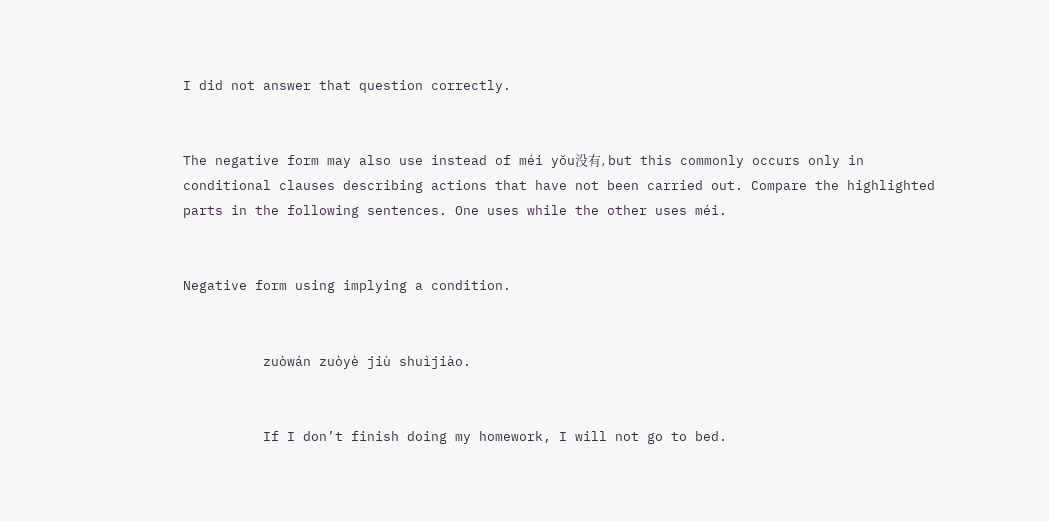I did not answer that question correctly.


The negative form may also use instead of méi yǒu没有, but this commonly occurs only in conditional clauses describing actions that have not been carried out. Compare the highlighted parts in the following sentences. One uses while the other uses méi.


Negative form using implying a condition.


          zuòwán zuòyè jiù shuìjiào.


          If I don’t finish doing my homework, I will not go to bed.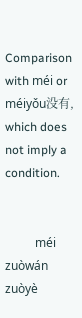Comparison with méi or méiyǒu没有, which does not imply a condition.


          méi zuòwán zuòyè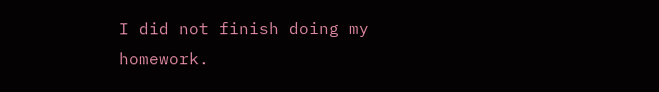I did not finish doing my homework.